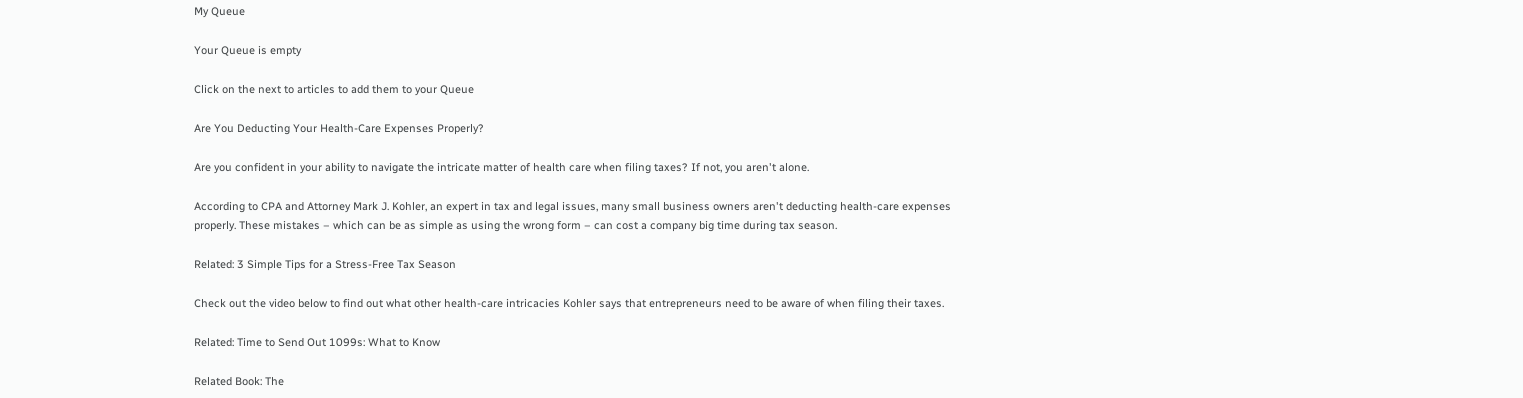My Queue

Your Queue is empty

Click on the next to articles to add them to your Queue

Are You Deducting Your Health-Care Expenses Properly?

Are you confident in your ability to navigate the intricate matter of health care when filing taxes? If not, you aren't alone.

According to CPA and Attorney Mark J. Kohler, an expert in tax and legal issues, many small business owners aren't deducting health-care expenses properly. These mistakes – which can be as simple as using the wrong form – can cost a company big time during tax season.

Related: 3 Simple Tips for a Stress-Free Tax Season

Check out the video below to find out what other health-care intricacies Kohler says that entrepreneurs need to be aware of when filing their taxes.

Related: Time to Send Out 1099s: What to Know

Related Book: The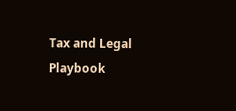Tax and Legal Playbook